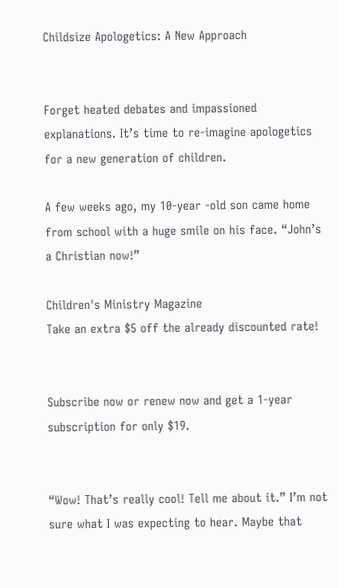Childsize Apologetics: A New Approach


Forget heated debates and impassioned explanations. It’s time to re-imagine apologetics for a new generation of children.

A few weeks ago, my 10-year -old son came home from school with a huge smile on his face. “John’s a Christian now!”

Children's Ministry Magazine
Take an extra $5 off the already discounted rate!


Subscribe now or renew now and get a 1-year subscription for only $19.


“Wow! That’s really cool! Tell me about it.” I’m not sure what I was expecting to hear. Maybe that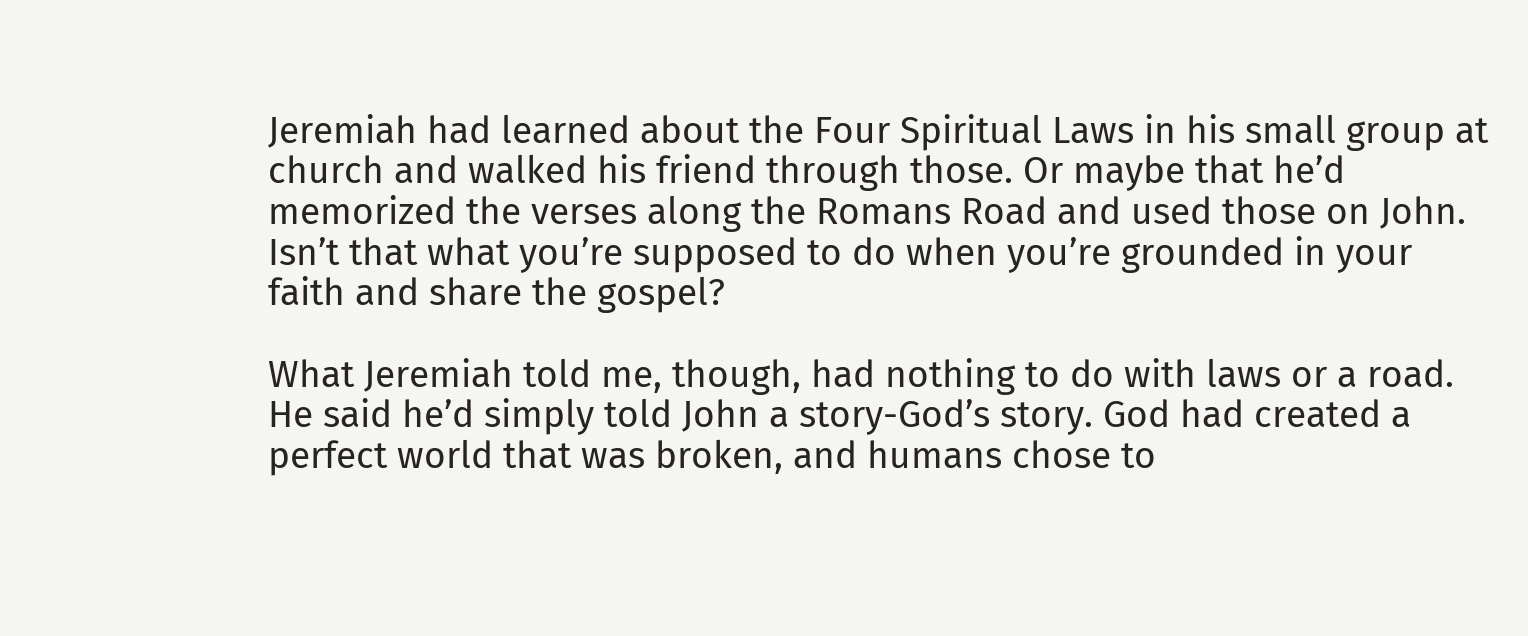Jeremiah had learned about the Four Spiritual Laws in his small group at church and walked his friend through those. Or maybe that he’d memorized the verses along the Romans Road and used those on John. Isn’t that what you’re supposed to do when you’re grounded in your faith and share the gospel?

What Jeremiah told me, though, had nothing to do with laws or a road. He said he’d simply told John a story-God’s story. God had created a perfect world that was broken, and humans chose to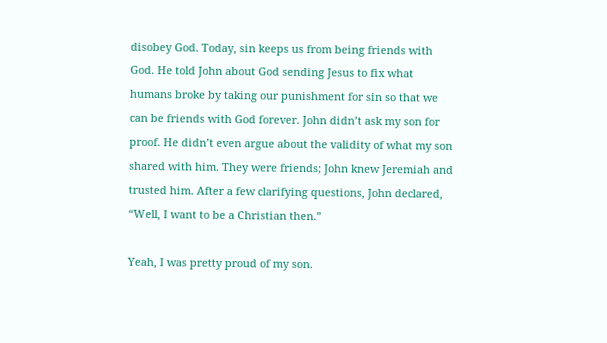disobey God. Today, sin keeps us from being friends with God. He told John about God sending Jesus to fix what humans broke by taking our punishment for sin so that we can be friends with God forever. John didn’t ask my son for proof. He didn’t even argue about the validity of what my son shared with him. They were friends; John knew Jeremiah and trusted him. After a few clarifying questions, John declared, “Well, I want to be a Christian then.”

Yeah, I was pretty proud of my son.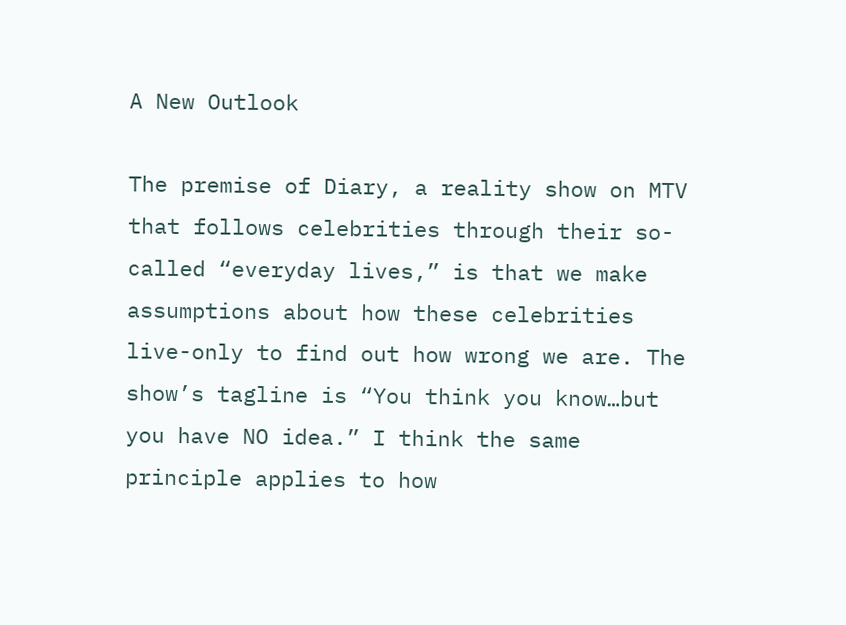A New Outlook

The premise of Diary, a reality show on MTV that follows celebrities through their so-called “everyday lives,” is that we make assumptions about how these celebrities live-only to find out how wrong we are. The show’s tagline is “You think you know…but you have NO idea.” I think the same principle applies to how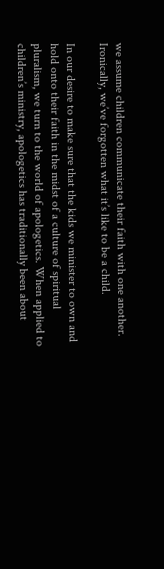we assume children communicate their faith with one another. Ironically, we’ve forgotten what it’s like to be a child.

In our desire to make sure that the kids we minister to own and hold onto their faith in the midst of a culture of spiritual pluralism, we turn to the world of apologetics. When applied to children’s ministry, apologetics has traditionally been about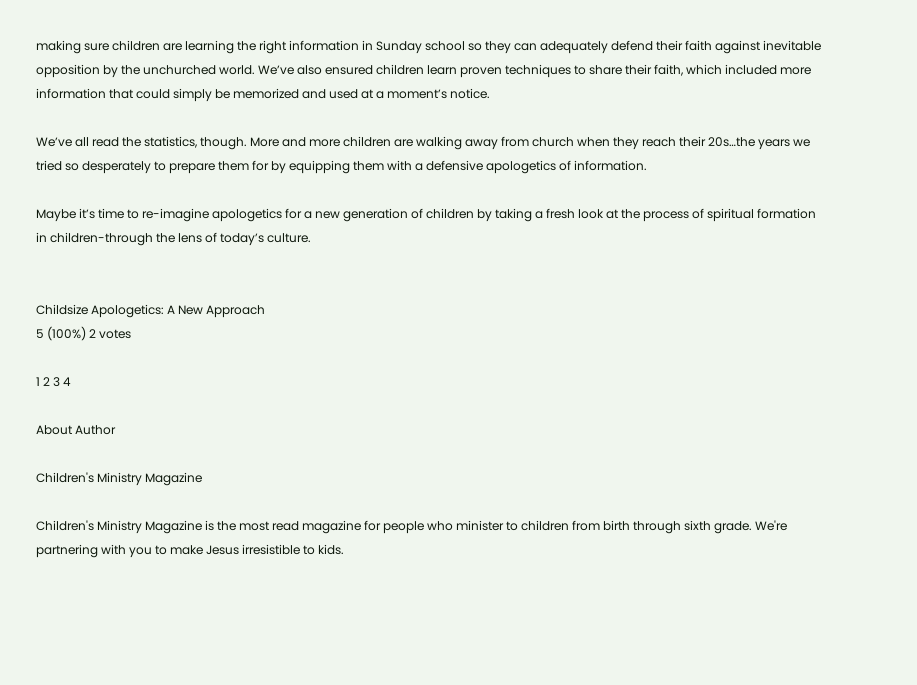making sure children are learning the right information in Sunday school so they can adequately defend their faith against inevitable opposition by the unchurched world. We’ve also ensured children learn proven techniques to share their faith, which included more information that could simply be memorized and used at a moment’s notice.

We’ve all read the statistics, though. More and more children are walking away from church when they reach their 20s…the years we tried so desperately to prepare them for by equipping them with a defensive apologetics of information.

Maybe it’s time to re-imagine apologetics for a new generation of children by taking a fresh look at the process of spiritual formation in children-through the lens of today’s culture.


Childsize Apologetics: A New Approach
5 (100%) 2 votes

1 2 3 4

About Author

Children's Ministry Magazine

Children's Ministry Magazine is the most read magazine for people who minister to children from birth through sixth grade. We're partnering with you to make Jesus irresistible to kids.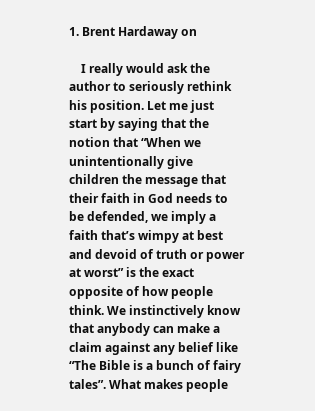1. Brent Hardaway on

    I really would ask the author to seriously rethink his position. Let me just start by saying that the notion that “When we unintentionally give children the message that their faith in God needs to be defended, we imply a faith that’s wimpy at best and devoid of truth or power at worst” is the exact opposite of how people think. We instinctively know that anybody can make a claim against any belief like “The Bible is a bunch of fairy tales”. What makes people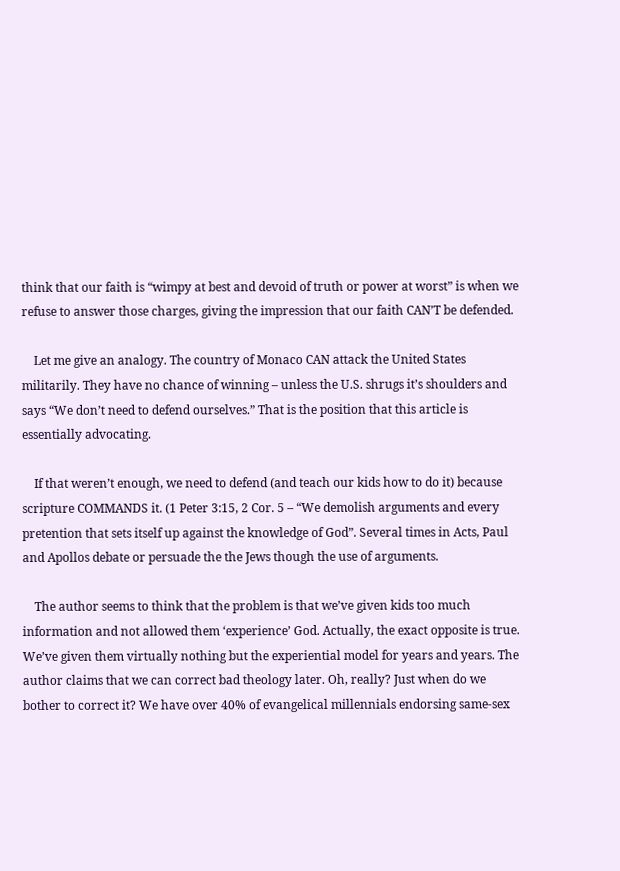think that our faith is “wimpy at best and devoid of truth or power at worst” is when we refuse to answer those charges, giving the impression that our faith CAN’T be defended.

    Let me give an analogy. The country of Monaco CAN attack the United States militarily. They have no chance of winning – unless the U.S. shrugs it’s shoulders and says “We don’t need to defend ourselves.” That is the position that this article is essentially advocating.

    If that weren’t enough, we need to defend (and teach our kids how to do it) because scripture COMMANDS it. (1 Peter 3:15, 2 Cor. 5 – “We demolish arguments and every pretention that sets itself up against the knowledge of God”. Several times in Acts, Paul and Apollos debate or persuade the the Jews though the use of arguments.

    The author seems to think that the problem is that we’ve given kids too much information and not allowed them ‘experience’ God. Actually, the exact opposite is true. We’ve given them virtually nothing but the experiential model for years and years. The author claims that we can correct bad theology later. Oh, really? Just when do we bother to correct it? We have over 40% of evangelical millennials endorsing same-sex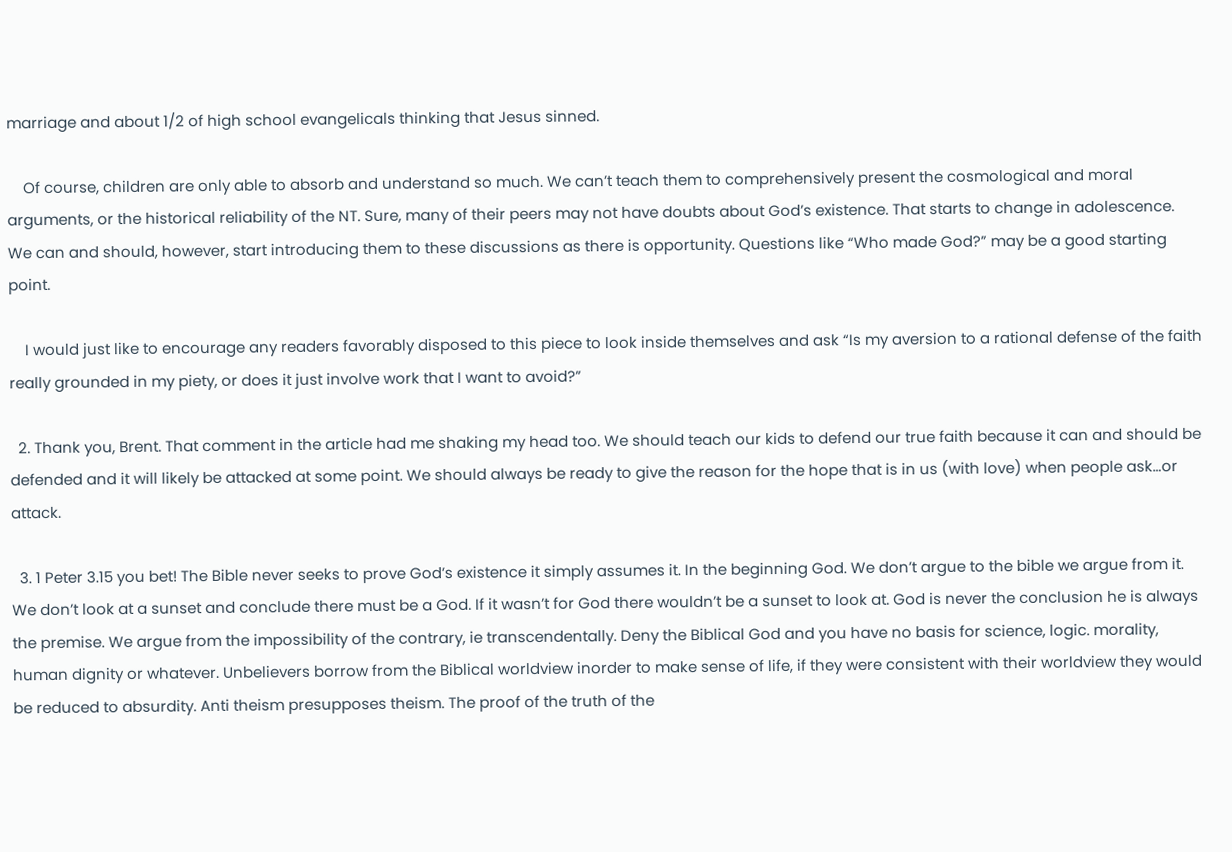marriage and about 1/2 of high school evangelicals thinking that Jesus sinned.

    Of course, children are only able to absorb and understand so much. We can’t teach them to comprehensively present the cosmological and moral arguments, or the historical reliability of the NT. Sure, many of their peers may not have doubts about God’s existence. That starts to change in adolescence. We can and should, however, start introducing them to these discussions as there is opportunity. Questions like “Who made God?” may be a good starting point.

    I would just like to encourage any readers favorably disposed to this piece to look inside themselves and ask “Is my aversion to a rational defense of the faith really grounded in my piety, or does it just involve work that I want to avoid?”

  2. Thank you, Brent. That comment in the article had me shaking my head too. We should teach our kids to defend our true faith because it can and should be defended and it will likely be attacked at some point. We should always be ready to give the reason for the hope that is in us (with love) when people ask…or attack.

  3. 1 Peter 3.15 you bet! The Bible never seeks to prove God’s existence it simply assumes it. In the beginning God. We don’t argue to the bible we argue from it. We don’t look at a sunset and conclude there must be a God. If it wasn’t for God there wouldn’t be a sunset to look at. God is never the conclusion he is always the premise. We argue from the impossibility of the contrary, ie transcendentally. Deny the Biblical God and you have no basis for science, logic. morality, human dignity or whatever. Unbelievers borrow from the Biblical worldview inorder to make sense of life, if they were consistent with their worldview they would be reduced to absurdity. Anti theism presupposes theism. The proof of the truth of the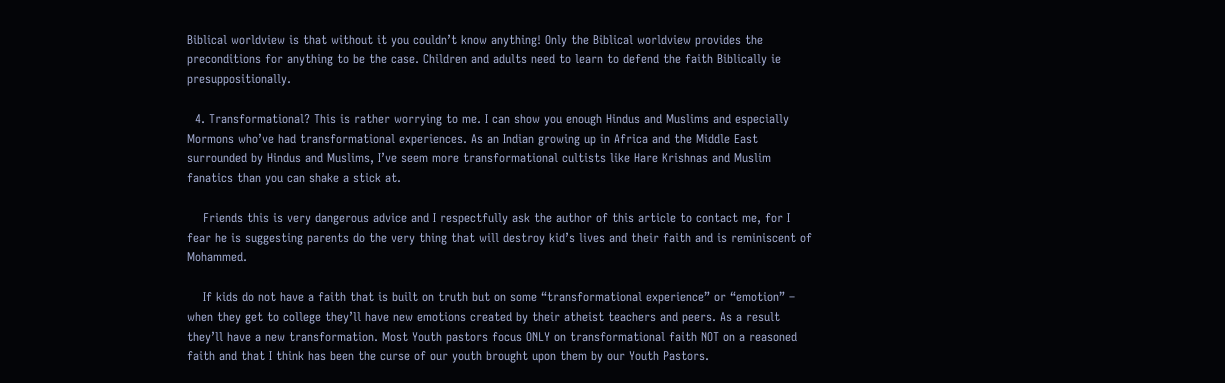Biblical worldview is that without it you couldn’t know anything! Only the Biblical worldview provides the preconditions for anything to be the case. Children and adults need to learn to defend the faith Biblically ie presuppositionally.

  4. Transformational? This is rather worrying to me. I can show you enough Hindus and Muslims and especially Mormons who’ve had transformational experiences. As an Indian growing up in Africa and the Middle East surrounded by Hindus and Muslims, I’ve seem more transformational cultists like Hare Krishnas and Muslim fanatics than you can shake a stick at.

    Friends this is very dangerous advice and I respectfully ask the author of this article to contact me, for I fear he is suggesting parents do the very thing that will destroy kid’s lives and their faith and is reminiscent of Mohammed.

    If kids do not have a faith that is built on truth but on some “transformational experience” or “emotion” – when they get to college they’ll have new emotions created by their atheist teachers and peers. As a result they’ll have a new transformation. Most Youth pastors focus ONLY on transformational faith NOT on a reasoned faith and that I think has been the curse of our youth brought upon them by our Youth Pastors.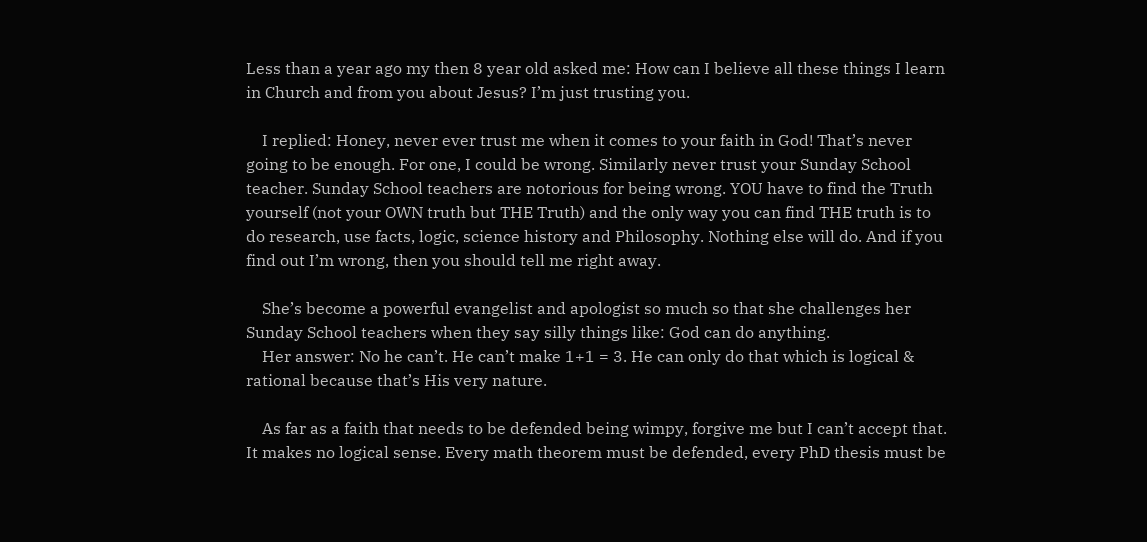Less than a year ago my then 8 year old asked me: How can I believe all these things I learn in Church and from you about Jesus? I’m just trusting you.

    I replied: Honey, never ever trust me when it comes to your faith in God! That’s never going to be enough. For one, I could be wrong. Similarly never trust your Sunday School teacher. Sunday School teachers are notorious for being wrong. YOU have to find the Truth yourself (not your OWN truth but THE Truth) and the only way you can find THE truth is to do research, use facts, logic, science history and Philosophy. Nothing else will do. And if you find out I’m wrong, then you should tell me right away.

    She’s become a powerful evangelist and apologist so much so that she challenges her Sunday School teachers when they say silly things like: God can do anything.
    Her answer: No he can’t. He can’t make 1+1 = 3. He can only do that which is logical & rational because that’s His very nature.

    As far as a faith that needs to be defended being wimpy, forgive me but I can’t accept that. It makes no logical sense. Every math theorem must be defended, every PhD thesis must be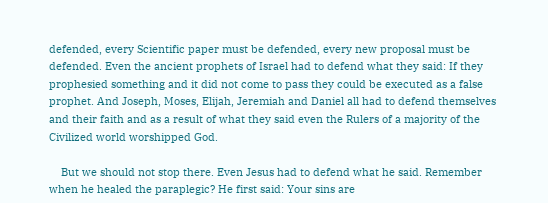defended, every Scientific paper must be defended, every new proposal must be defended. Even the ancient prophets of Israel had to defend what they said: If they prophesied something and it did not come to pass they could be executed as a false prophet. And Joseph, Moses, Elijah, Jeremiah and Daniel all had to defend themselves and their faith and as a result of what they said even the Rulers of a majority of the Civilized world worshipped God.

    But we should not stop there. Even Jesus had to defend what he said. Remember when he healed the paraplegic? He first said: Your sins are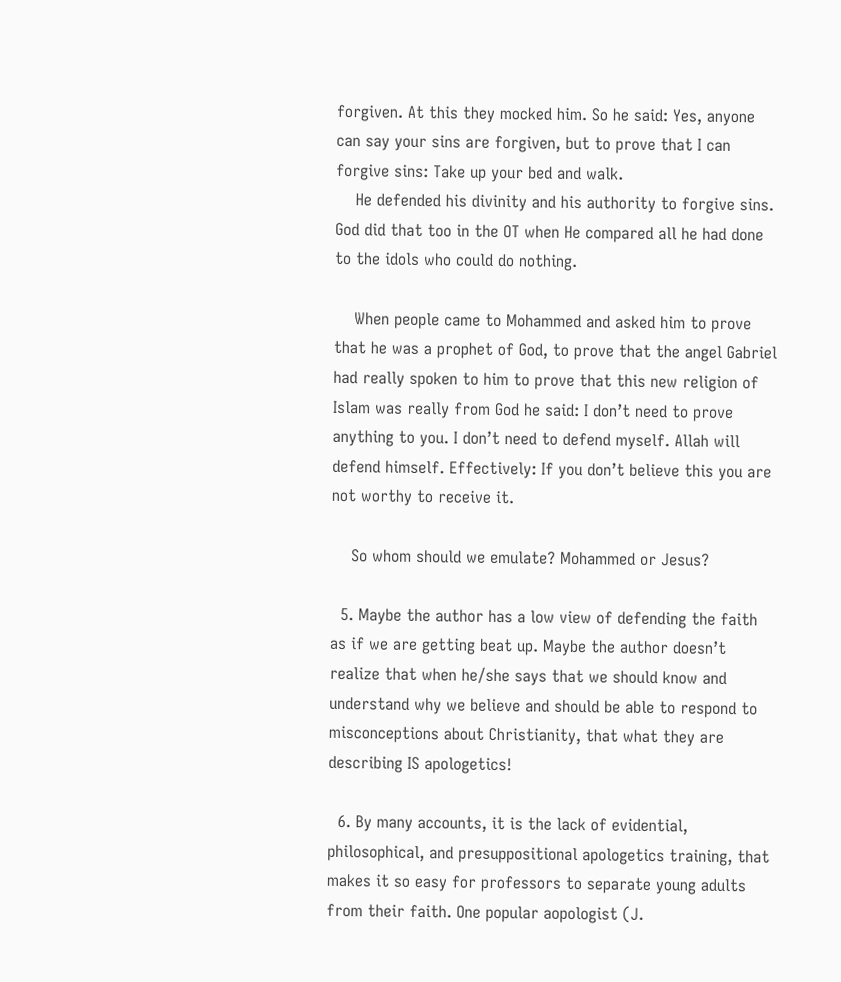forgiven. At this they mocked him. So he said: Yes, anyone can say your sins are forgiven, but to prove that I can forgive sins: Take up your bed and walk.
    He defended his divinity and his authority to forgive sins. God did that too in the OT when He compared all he had done to the idols who could do nothing.

    When people came to Mohammed and asked him to prove that he was a prophet of God, to prove that the angel Gabriel had really spoken to him to prove that this new religion of Islam was really from God he said: I don’t need to prove anything to you. I don’t need to defend myself. Allah will defend himself. Effectively: If you don’t believe this you are not worthy to receive it.

    So whom should we emulate? Mohammed or Jesus?

  5. Maybe the author has a low view of defending the faith as if we are getting beat up. Maybe the author doesn’t realize that when he/she says that we should know and understand why we believe and should be able to respond to misconceptions about Christianity, that what they are describing IS apologetics!

  6. By many accounts, it is the lack of evidential, philosophical, and presuppositional apologetics training, that makes it so easy for professors to separate young adults from their faith. One popular aopologist (J.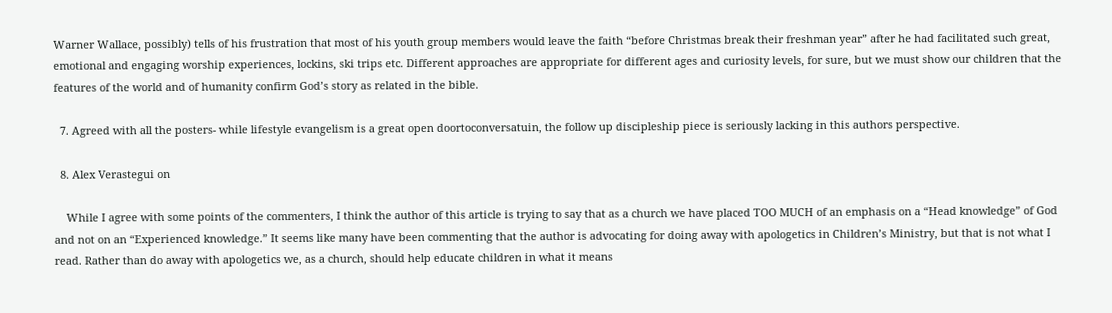Warner Wallace, possibly) tells of his frustration that most of his youth group members would leave the faith “before Christmas break their freshman year” after he had facilitated such great, emotional and engaging worship experiences, lockins, ski trips etc. Different approaches are appropriate for different ages and curiosity levels, for sure, but we must show our children that the features of the world and of humanity confirm God’s story as related in the bible.

  7. Agreed with all the posters- while lifestyle evangelism is a great open doortoconversatuin, the follow up discipleship piece is seriously lacking in this authors perspective.

  8. Alex Verastegui on

    While I agree with some points of the commenters, I think the author of this article is trying to say that as a church we have placed TOO MUCH of an emphasis on a “Head knowledge” of God and not on an “Experienced knowledge.” It seems like many have been commenting that the author is advocating for doing away with apologetics in Children’s Ministry, but that is not what I read. Rather than do away with apologetics we, as a church, should help educate children in what it means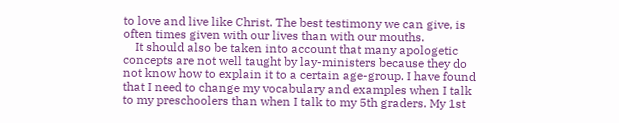to love and live like Christ. The best testimony we can give, is often times given with our lives than with our mouths.
    It should also be taken into account that many apologetic concepts are not well taught by lay-ministers because they do not know how to explain it to a certain age-group. I have found that I need to change my vocabulary and examples when I talk to my preschoolers than when I talk to my 5th graders. My 1st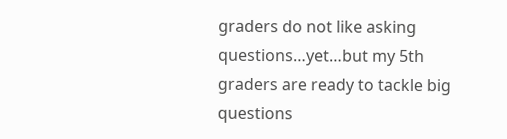graders do not like asking questions…yet…but my 5th graders are ready to tackle big questions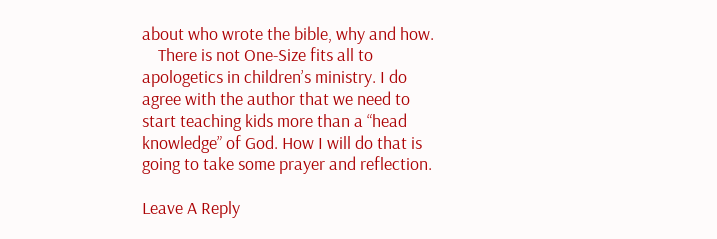about who wrote the bible, why and how.
    There is not One-Size fits all to apologetics in children’s ministry. I do agree with the author that we need to start teaching kids more than a “head knowledge” of God. How I will do that is going to take some prayer and reflection.

Leave A Reply